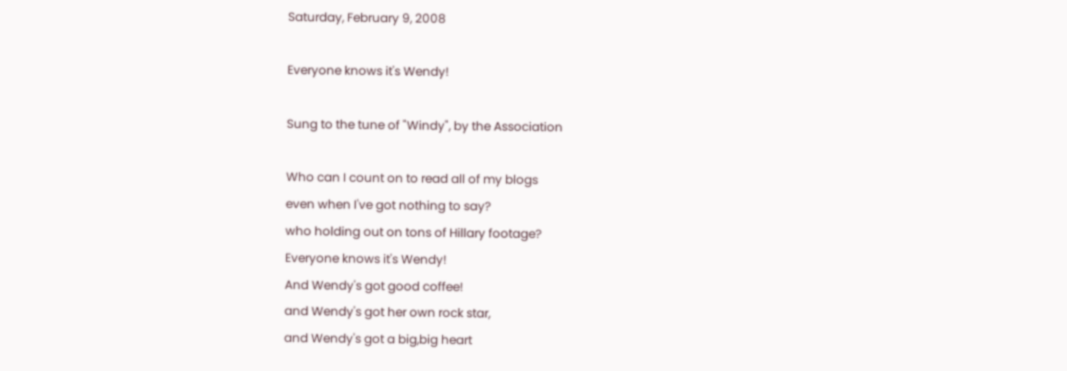Saturday, February 9, 2008

Everyone knows it's Wendy!

Sung to the tune of "Windy", by the Association

Who can I count on to read all of my blogs
even when I've got nothing to say?
who holding out on tons of Hillary footage?
Everyone knows it's Wendy!
And Wendy's got good coffee!
and Wendy's got her own rock star,
and Wendy's got a big,big heart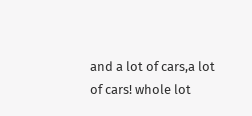and a lot of cars,a lot of cars! whole lot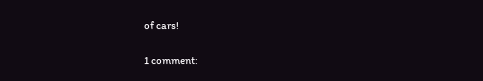of cars!

1 comment: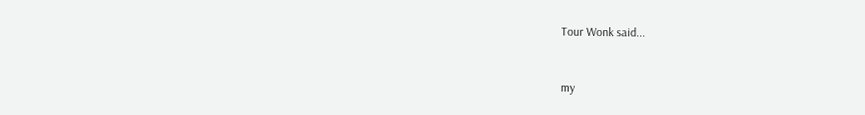Tour Wonk said...


my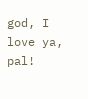god, I love ya, pal!